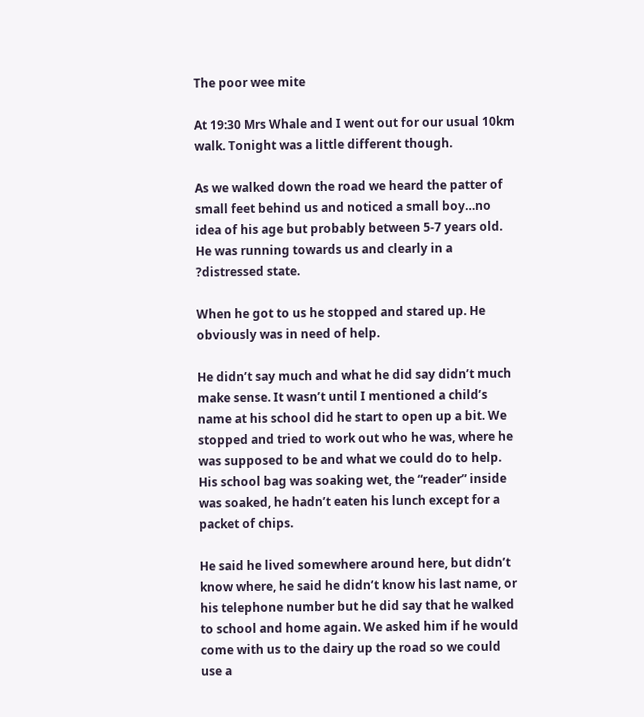The poor wee mite

At 19:30 Mrs Whale and I went out for our usual 10km walk. Tonight was a little different though.

As we walked down the road we heard the patter of small feet behind us and noticed a small boy…no idea of his age but probably between 5-7 years old. He was running towards us and clearly in a ?distressed state.

When he got to us he stopped and stared up. He obviously was in need of help.

He didn’t say much and what he did say didn’t much make sense. It wasn’t until I mentioned a child’s name at his school did he start to open up a bit. We stopped and tried to work out who he was, where he was supposed to be and what we could do to help. His school bag was soaking wet, the “reader” inside was soaked, he hadn’t eaten his lunch except for a packet of chips.

He said he lived somewhere around here, but didn’t know where, he said he didn’t know his last name, or his telephone number but he did say that he walked to school and home again. We asked him if he would come with us to the dairy up the road so we could use a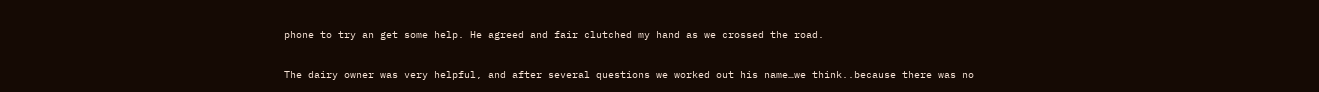phone to try an get some help. He agreed and fair clutched my hand as we crossed the road.

The dairy owner was very helpful, and after several questions we worked out his name…we think..because there was no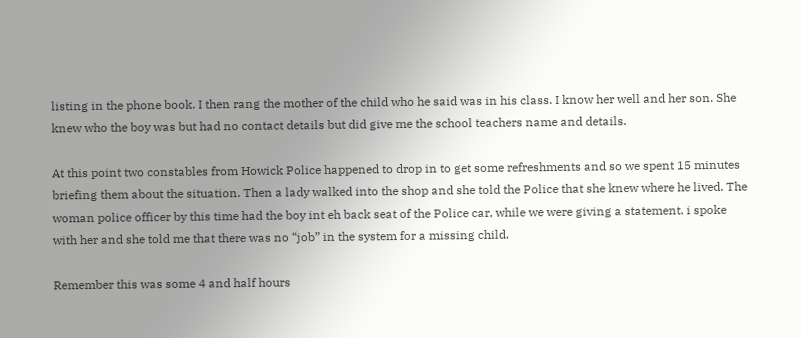listing in the phone book. I then rang the mother of the child who he said was in his class. I know her well and her son. She knew who the boy was but had no contact details but did give me the school teachers name and details.

At this point two constables from Howick Police happened to drop in to get some refreshments and so we spent 15 minutes briefing them about the situation. Then a lady walked into the shop and she told the Police that she knew where he lived. The woman police officer by this time had the boy int eh back seat of the Police car, while we were giving a statement. i spoke with her and she told me that there was no “job” in the system for a missing child.

Remember this was some 4 and half hours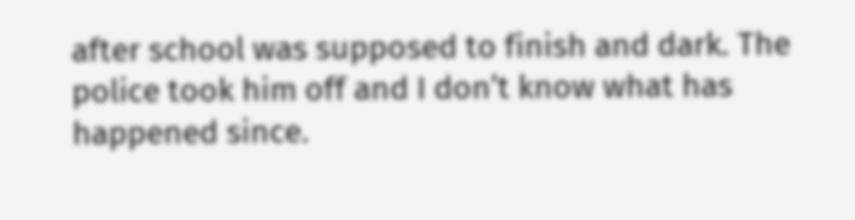after school was supposed to finish and dark. The police took him off and I don’t know what has happened since.